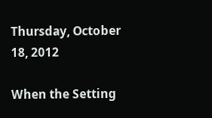Thursday, October 18, 2012

When the Setting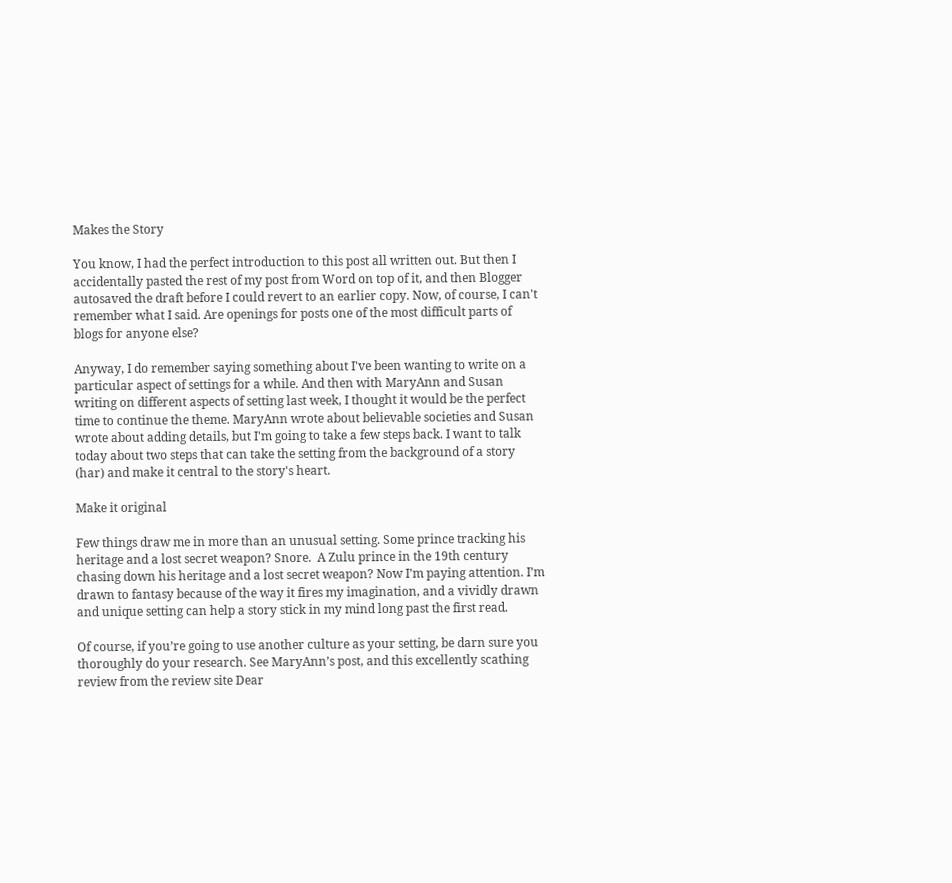Makes the Story

You know, I had the perfect introduction to this post all written out. But then I accidentally pasted the rest of my post from Word on top of it, and then Blogger autosaved the draft before I could revert to an earlier copy. Now, of course, I can't remember what I said. Are openings for posts one of the most difficult parts of blogs for anyone else?

Anyway, I do remember saying something about I've been wanting to write on a particular aspect of settings for a while. And then with MaryAnn and Susan writing on different aspects of setting last week, I thought it would be the perfect time to continue the theme. MaryAnn wrote about believable societies and Susan wrote about adding details, but I'm going to take a few steps back. I want to talk today about two steps that can take the setting from the background of a story (har) and make it central to the story's heart.

Make it original

Few things draw me in more than an unusual setting. Some prince tracking his heritage and a lost secret weapon? Snore.  A Zulu prince in the 19th century chasing down his heritage and a lost secret weapon? Now I’m paying attention. I’m drawn to fantasy because of the way it fires my imagination, and a vividly drawn and unique setting can help a story stick in my mind long past the first read.

Of course, if you’re going to use another culture as your setting, be darn sure you thoroughly do your research. See MaryAnn’s post, and this excellently scathing review from the review site Dear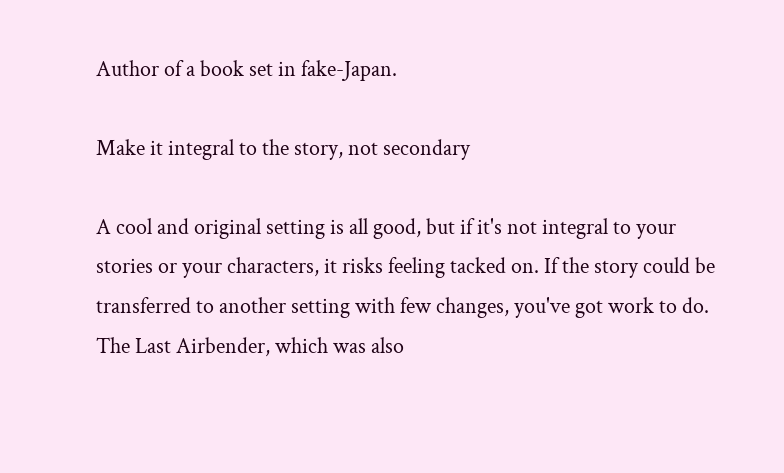Author of a book set in fake-Japan.

Make it integral to the story, not secondary

A cool and original setting is all good, but if it's not integral to your stories or your characters, it risks feeling tacked on. If the story could be transferred to another setting with few changes, you've got work to do.
The Last Airbender, which was also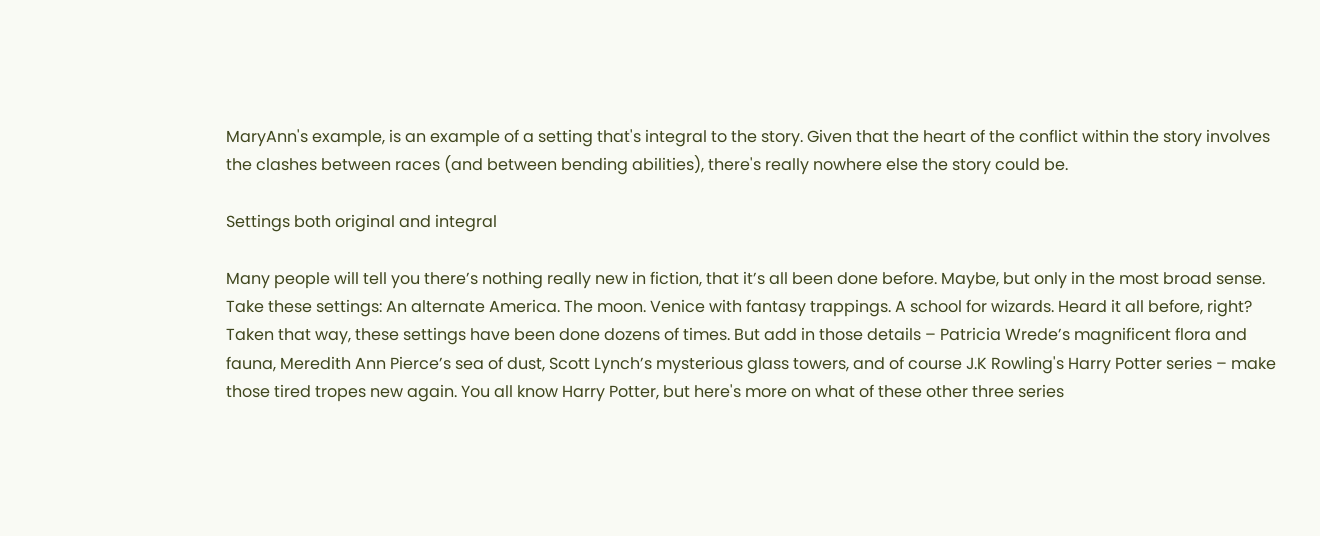MaryAnn's example, is an example of a setting that's integral to the story. Given that the heart of the conflict within the story involves the clashes between races (and between bending abilities), there's really nowhere else the story could be.

Settings both original and integral

Many people will tell you there’s nothing really new in fiction, that it’s all been done before. Maybe, but only in the most broad sense. Take these settings: An alternate America. The moon. Venice with fantasy trappings. A school for wizards. Heard it all before, right? Taken that way, these settings have been done dozens of times. But add in those details – Patricia Wrede’s magnificent flora and fauna, Meredith Ann Pierce’s sea of dust, Scott Lynch’s mysterious glass towers, and of course J.K Rowling's Harry Potter series – make those tired tropes new again. You all know Harry Potter, but here's more on what of these other three series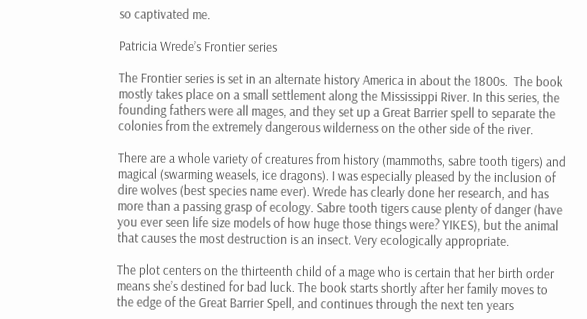so captivated me.

Patricia Wrede’s Frontier series

The Frontier series is set in an alternate history America in about the 1800s.  The book mostly takes place on a small settlement along the Mississippi River. In this series, the founding fathers were all mages, and they set up a Great Barrier spell to separate the colonies from the extremely dangerous wilderness on the other side of the river.

There are a whole variety of creatures from history (mammoths, sabre tooth tigers) and magical (swarming weasels, ice dragons). I was especially pleased by the inclusion of dire wolves (best species name ever). Wrede has clearly done her research, and has more than a passing grasp of ecology. Sabre tooth tigers cause plenty of danger (have you ever seen life size models of how huge those things were? YIKES), but the animal that causes the most destruction is an insect. Very ecologically appropriate.

The plot centers on the thirteenth child of a mage who is certain that her birth order means she’s destined for bad luck. The book starts shortly after her family moves to the edge of the Great Barrier Spell, and continues through the next ten years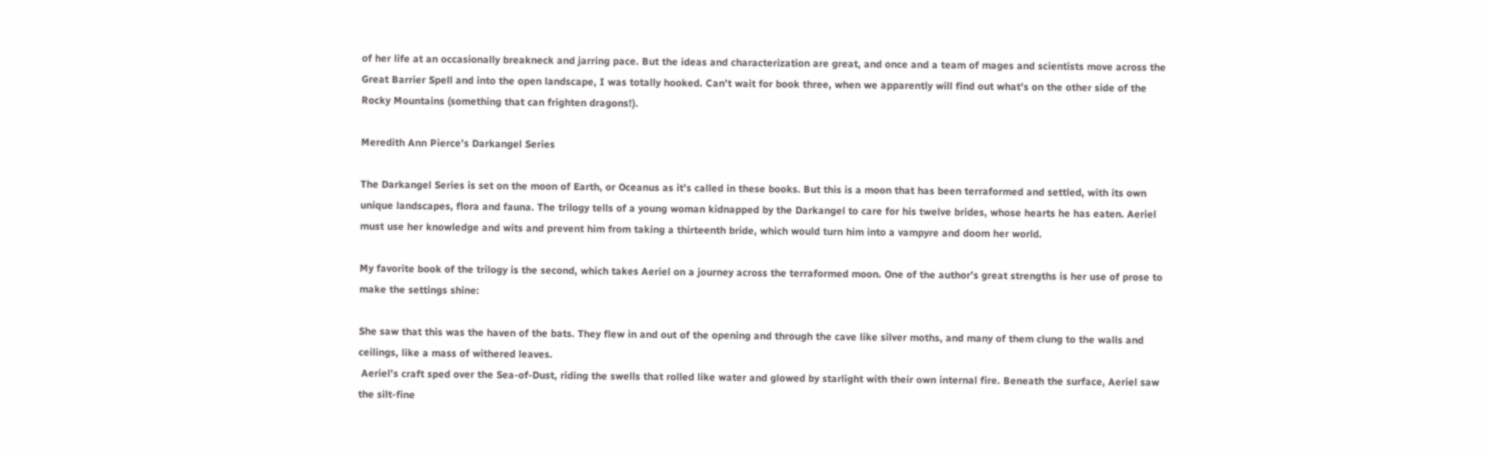of her life at an occasionally breakneck and jarring pace. But the ideas and characterization are great, and once and a team of mages and scientists move across the Great Barrier Spell and into the open landscape, I was totally hooked. Can’t wait for book three, when we apparently will find out what’s on the other side of the Rocky Mountains (something that can frighten dragons!).

Meredith Ann Pierce’s Darkangel Series

The Darkangel Series is set on the moon of Earth, or Oceanus as it’s called in these books. But this is a moon that has been terraformed and settled, with its own unique landscapes, flora and fauna. The trilogy tells of a young woman kidnapped by the Darkangel to care for his twelve brides, whose hearts he has eaten. Aeriel must use her knowledge and wits and prevent him from taking a thirteenth bride, which would turn him into a vampyre and doom her world.

My favorite book of the trilogy is the second, which takes Aeriel on a journey across the terraformed moon. One of the author’s great strengths is her use of prose to make the settings shine:

She saw that this was the haven of the bats. They flew in and out of the opening and through the cave like silver moths, and many of them clung to the walls and ceilings, like a mass of withered leaves.
 Aeriel’s craft sped over the Sea-of-Dust, riding the swells that rolled like water and glowed by starlight with their own internal fire. Beneath the surface, Aeriel saw the silt-fine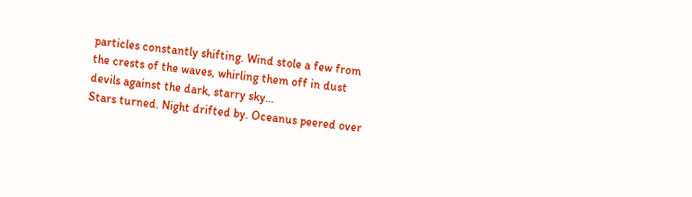particles constantly shifting. Wind stole a few from the crests of the waves, whirling them off in dust devils against the dark, starry sky…
Stars turned. Night drifted by. Oceanus peered over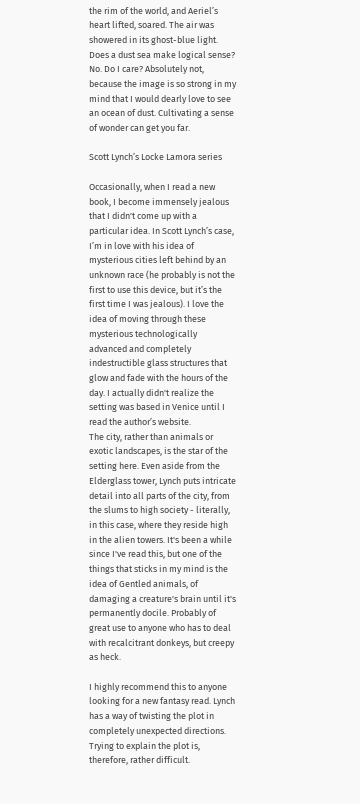the rim of the world, and Aeriel’s heart lifted, soared. The air was showered in its ghost-blue light.
Does a dust sea make logical sense? No. Do I care? Absolutely not, because the image is so strong in my mind that I would dearly love to see an ocean of dust. Cultivating a sense of wonder can get you far.

Scott Lynch’s Locke Lamora series

Occasionally, when I read a new book, I become immensely jealous that I didn't come up with a particular idea. In Scott Lynch’s case, I’m in love with his idea of mysterious cities left behind by an unknown race (he probably is not the first to use this device, but it’s the first time I was jealous). I love the idea of moving through these mysterious technologically advanced and completely indestructible glass structures that glow and fade with the hours of the day. I actually didn't realize the setting was based in Venice until I read the author’s website.
The city, rather than animals or exotic landscapes, is the star of the setting here. Even aside from the Elderglass tower, Lynch puts intricate detail into all parts of the city, from the slums to high society - literally, in this case, where they reside high in the alien towers. It's been a while since I've read this, but one of the things that sticks in my mind is the idea of Gentled animals, of damaging a creature's brain until it's permanently docile. Probably of great use to anyone who has to deal with recalcitrant donkeys, but creepy as heck.

I highly recommend this to anyone looking for a new fantasy read. Lynch has a way of twisting the plot in completely unexpected directions.  Trying to explain the plot is, therefore, rather difficult.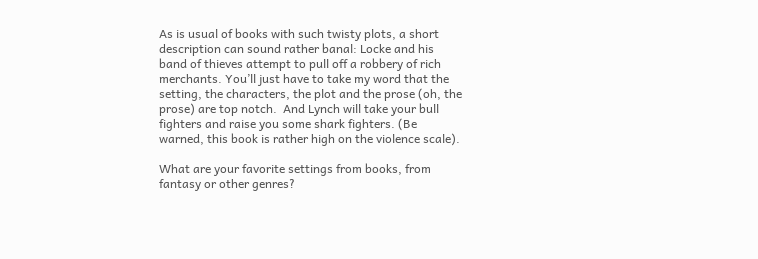As is usual of books with such twisty plots, a short description can sound rather banal: Locke and his band of thieves attempt to pull off a robbery of rich merchants. You’ll just have to take my word that the setting, the characters, the plot and the prose (oh, the prose) are top notch.  And Lynch will take your bull fighters and raise you some shark fighters. (Be warned, this book is rather high on the violence scale).

What are your favorite settings from books, from fantasy or other genres?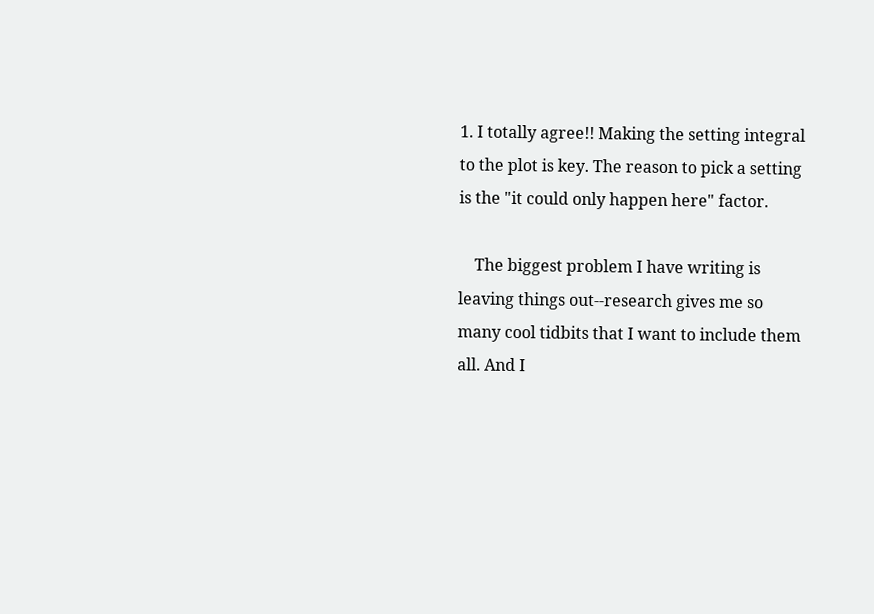1. I totally agree!! Making the setting integral to the plot is key. The reason to pick a setting is the "it could only happen here" factor.

    The biggest problem I have writing is leaving things out--research gives me so many cool tidbits that I want to include them all. And I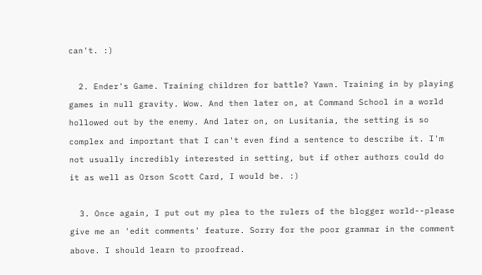can't. :)

  2. Ender's Game. Training children for battle? Yawn. Training in by playing games in null gravity. Wow. And then later on, at Command School in a world hollowed out by the enemy. And later on, on Lusitania, the setting is so complex and important that I can't even find a sentence to describe it. I'm not usually incredibly interested in setting, but if other authors could do it as well as Orson Scott Card, I would be. :)

  3. Once again, I put out my plea to the rulers of the blogger world--please give me an 'edit comments' feature. Sorry for the poor grammar in the comment above. I should learn to proofread.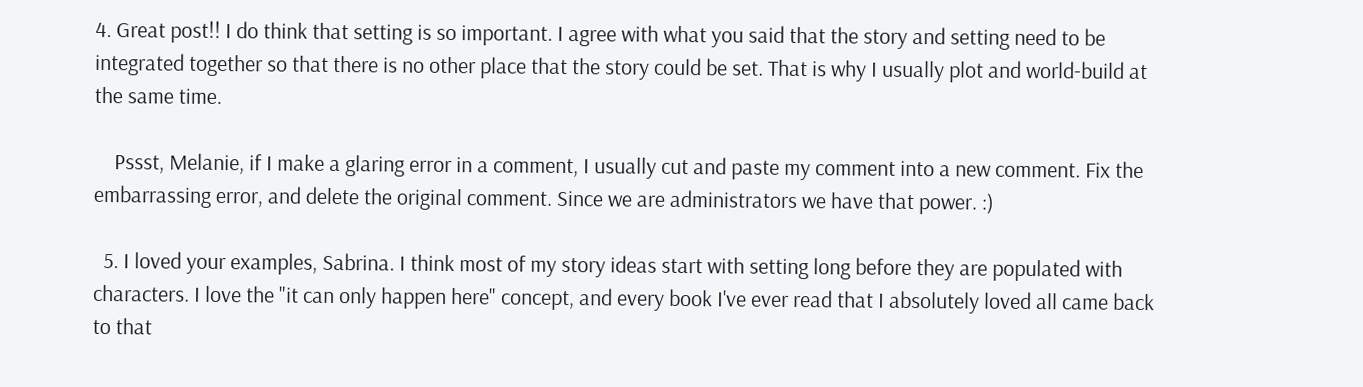4. Great post!! I do think that setting is so important. I agree with what you said that the story and setting need to be integrated together so that there is no other place that the story could be set. That is why I usually plot and world-build at the same time.

    Pssst, Melanie, if I make a glaring error in a comment, I usually cut and paste my comment into a new comment. Fix the embarrassing error, and delete the original comment. Since we are administrators we have that power. :)

  5. I loved your examples, Sabrina. I think most of my story ideas start with setting long before they are populated with characters. I love the "it can only happen here" concept, and every book I've ever read that I absolutely loved all came back to that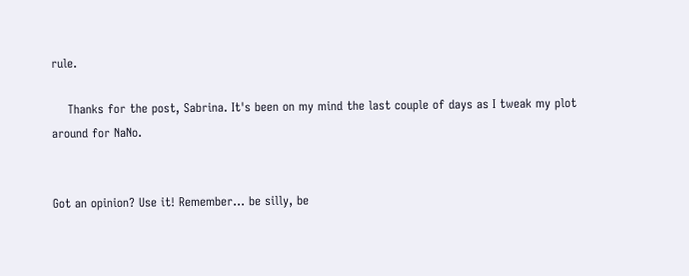rule.

    Thanks for the post, Sabrina. It's been on my mind the last couple of days as I tweak my plot around for NaNo.


Got an opinion? Use it! Remember... be silly, be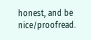honest, and be nice/proofread.